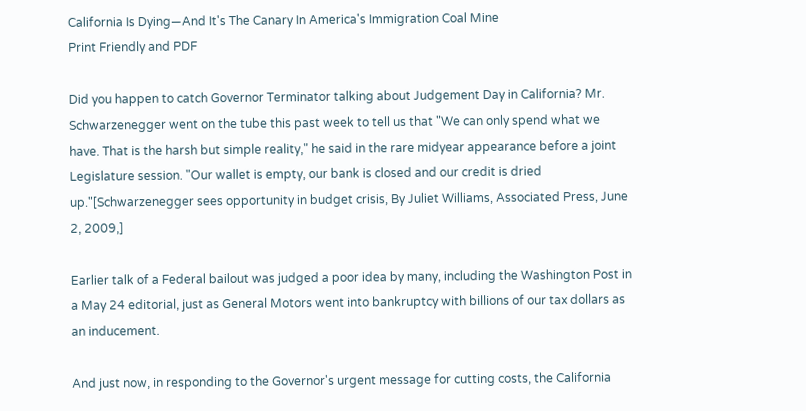California Is Dying—And It's The Canary In America's Immigration Coal Mine
Print Friendly and PDF

Did you happen to catch Governor Terminator talking about Judgement Day in California? Mr. Schwarzenegger went on the tube this past week to tell us that "We can only spend what we have. That is the harsh but simple reality," he said in the rare midyear appearance before a joint Legislature session. "Our wallet is empty, our bank is closed and our credit is dried up."[Schwarzenegger sees opportunity in budget crisis, By Juliet Williams, Associated Press, June 2, 2009,]

Earlier talk of a Federal bailout was judged a poor idea by many, including the Washington Post in a May 24 editorial, just as General Motors went into bankruptcy with billions of our tax dollars as an inducement.

And just now, in responding to the Governor's urgent message for cutting costs, the California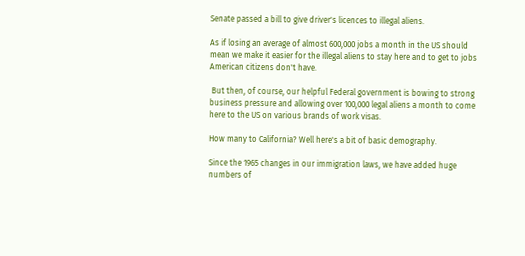Senate passed a bill to give driver's licences to illegal aliens.

As if losing an average of almost 600,000 jobs a month in the US should mean we make it easier for the illegal aliens to stay here and to get to jobs American citizens don't have.

 But then, of course, our helpful Federal government is bowing to strong business pressure and allowing over 100,000 legal aliens a month to come here to the US on various brands of work visas.

How many to California? Well here's a bit of basic demography.

Since the 1965 changes in our immigration laws, we have added huge numbers of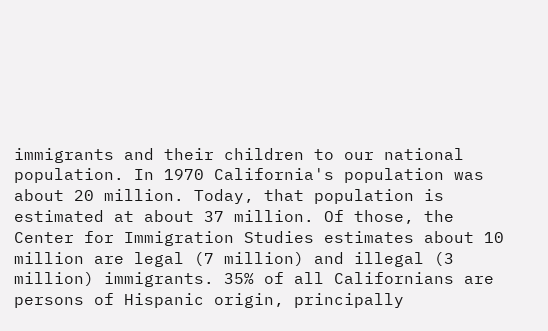immigrants and their children to our national population. In 1970 California's population was about 20 million. Today, that population is estimated at about 37 million. Of those, the Center for Immigration Studies estimates about 10 million are legal (7 million) and illegal (3 million) immigrants. 35% of all Californians are persons of Hispanic origin, principally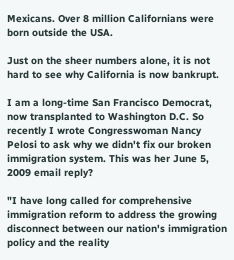Mexicans. Over 8 million Californians were born outside the USA.

Just on the sheer numbers alone, it is not hard to see why California is now bankrupt.

I am a long-time San Francisco Democrat, now transplanted to Washington D.C. So recently I wrote Congresswoman Nancy Pelosi to ask why we didn't fix our broken immigration system. This was her June 5, 2009 email reply?

"I have long called for comprehensive immigration reform to address the growing disconnect between our nation's immigration policy and the reality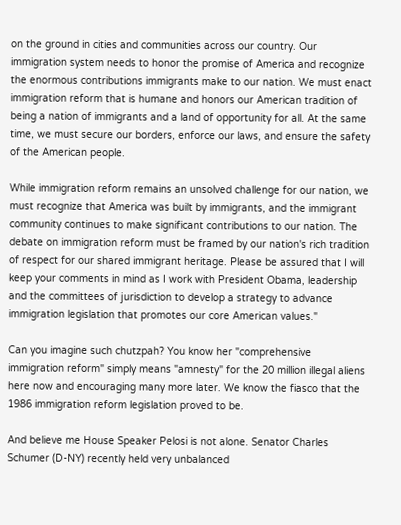on the ground in cities and communities across our country. Our immigration system needs to honor the promise of America and recognize the enormous contributions immigrants make to our nation. We must enact immigration reform that is humane and honors our American tradition of being a nation of immigrants and a land of opportunity for all. At the same time, we must secure our borders, enforce our laws, and ensure the safety of the American people.

While immigration reform remains an unsolved challenge for our nation, we must recognize that America was built by immigrants, and the immigrant community continues to make significant contributions to our nation. The debate on immigration reform must be framed by our nation's rich tradition of respect for our shared immigrant heritage. Please be assured that I will keep your comments in mind as I work with President Obama, leadership and the committees of jurisdiction to develop a strategy to advance immigration legislation that promotes our core American values."

Can you imagine such chutzpah? You know her "comprehensive immigration reform" simply means "amnesty" for the 20 million illegal aliens here now and encouraging many more later. We know the fiasco that the 1986 immigration reform legislation proved to be.

And believe me House Speaker Pelosi is not alone. Senator Charles Schumer (D-NY) recently held very unbalanced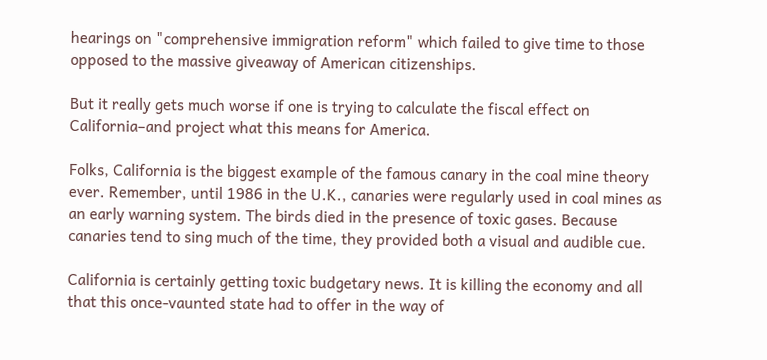hearings on "comprehensive immigration reform" which failed to give time to those opposed to the massive giveaway of American citizenships.

But it really gets much worse if one is trying to calculate the fiscal effect on California–and project what this means for America.

Folks, California is the biggest example of the famous canary in the coal mine theory ever. Remember, until 1986 in the U.K., canaries were regularly used in coal mines as an early warning system. The birds died in the presence of toxic gases. Because canaries tend to sing much of the time, they provided both a visual and audible cue.

California is certainly getting toxic budgetary news. It is killing the economy and all that this once-vaunted state had to offer in the way of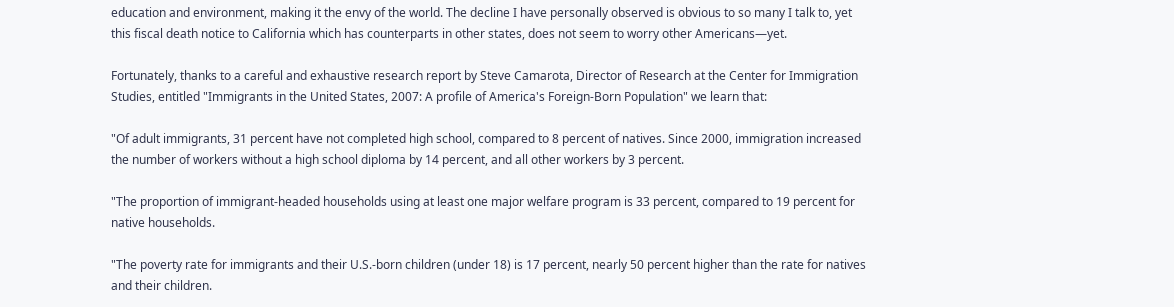education and environment, making it the envy of the world. The decline I have personally observed is obvious to so many I talk to, yet this fiscal death notice to California which has counterparts in other states, does not seem to worry other Americans—yet.

Fortunately, thanks to a careful and exhaustive research report by Steve Camarota, Director of Research at the Center for Immigration  Studies, entitled "Immigrants in the United States, 2007: A profile of America's Foreign-Born Population" we learn that:

"Of adult immigrants, 31 percent have not completed high school, compared to 8 percent of natives. Since 2000, immigration increased the number of workers without a high school diploma by 14 percent, and all other workers by 3 percent.

"The proportion of immigrant-headed households using at least one major welfare program is 33 percent, compared to 19 percent for native households.

"The poverty rate for immigrants and their U.S.-born children (under 18) is 17 percent, nearly 50 percent higher than the rate for natives and their children.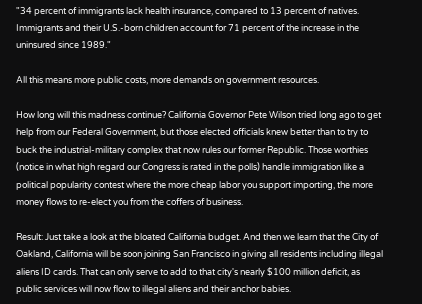"34 percent of immigrants lack health insurance, compared to 13 percent of natives. Immigrants and their U.S.-born children account for 71 percent of the increase in the uninsured since 1989."

All this means more public costs, more demands on government resources.

How long will this madness continue? California Governor Pete Wilson tried long ago to get help from our Federal Government, but those elected officials knew better than to try to buck the industrial-military complex that now rules our former Republic. Those worthies (notice in what high regard our Congress is rated in the polls) handle immigration like a political popularity contest where the more cheap labor you support importing, the more money flows to re-elect you from the coffers of business.

Result: Just take a look at the bloated California budget. And then we learn that the City of Oakland, California will be soon joining San Francisco in giving all residents including illegal aliens ID cards. That can only serve to add to that city's nearly $100 million deficit, as public services will now flow to illegal aliens and their anchor babies.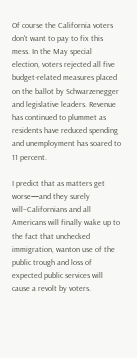Of course the California voters don't want to pay to fix this mess. In the May special election, voters rejected all five budget-related measures placed on the ballot by Schwarzenegger and legislative leaders. Revenue has continued to plummet as residents have reduced spending and unemployment has soared to 11 percent.

I predict that as matters get worse—and they surely will–Californians and all Americans will finally wake up to the fact that unchecked immigration, wanton use of the public trough and loss of expected public services will cause a revolt by voters.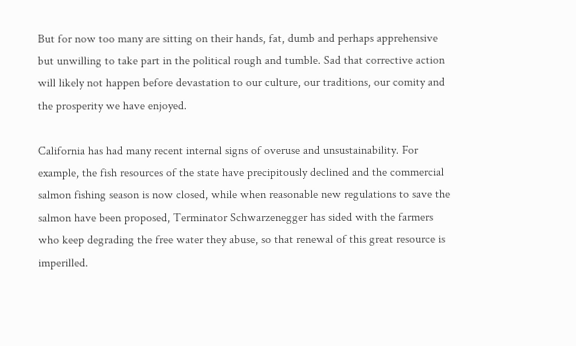But for now too many are sitting on their hands, fat, dumb and perhaps apprehensive but unwilling to take part in the political rough and tumble. Sad that corrective action will likely not happen before devastation to our culture, our traditions, our comity and the prosperity we have enjoyed.

California has had many recent internal signs of overuse and unsustainability. For example, the fish resources of the state have precipitously declined and the commercial salmon fishing season is now closed, while when reasonable new regulations to save the salmon have been proposed, Terminator Schwarzenegger has sided with the farmers who keep degrading the free water they abuse, so that renewal of this great resource is imperilled.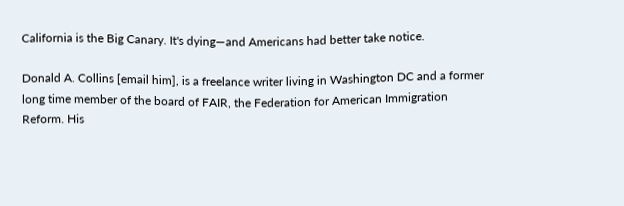California is the Big Canary. It's dying—and Americans had better take notice.

Donald A. Collins [email him], is a freelance writer living in Washington DC and a former long time member of the board of FAIR, the Federation for American Immigration Reform. His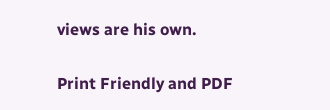views are his own.

Print Friendly and PDF